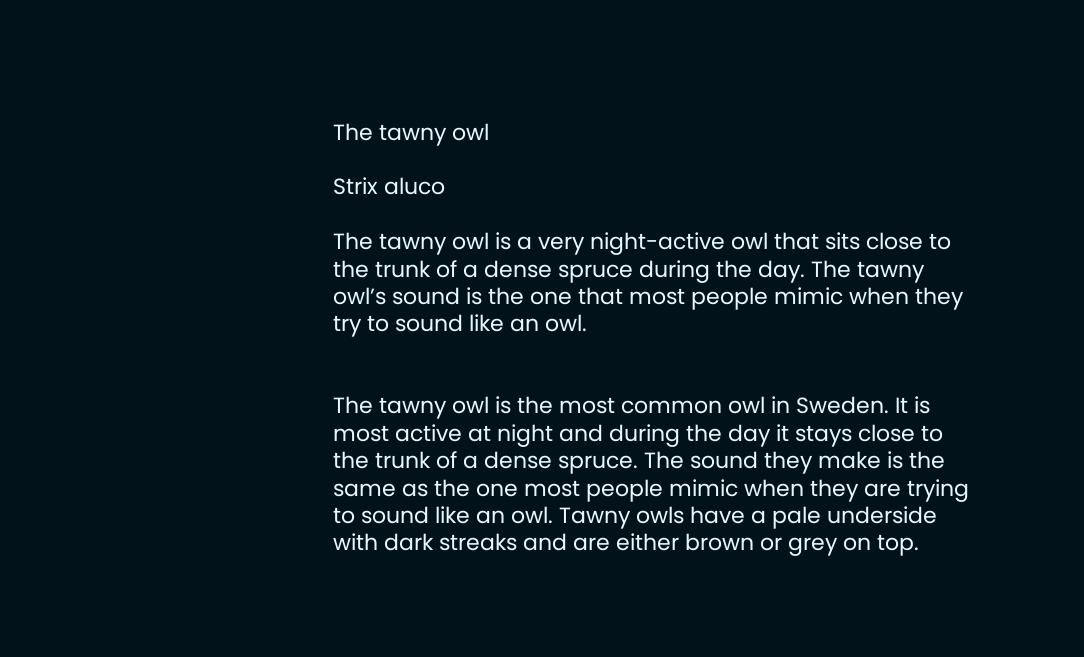The tawny owl

Strix aluco

The tawny owl is a very night-active owl that sits close to the trunk of a dense spruce during the day. The tawny owl’s sound is the one that most people mimic when they try to sound like an owl.


The tawny owl is the most common owl in Sweden. It is most active at night and during the day it stays close to the trunk of a dense spruce. The sound they make is the same as the one most people mimic when they are trying to sound like an owl. Tawny owls have a pale underside with dark streaks and are either brown or grey on top.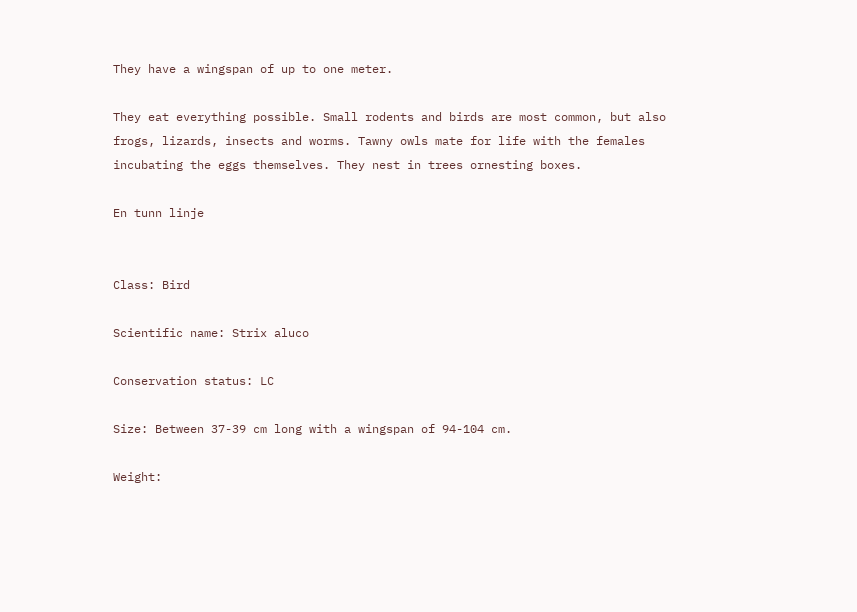They have a wingspan of up to one meter.

They eat everything possible. Small rodents and birds are most common, but also frogs, lizards, insects and worms. Tawny owls mate for life with the females incubating the eggs themselves. They nest in trees ornesting boxes.

En tunn linje


Class: Bird

Scientific name: Strix aluco

Conservation status: LC

Size: Between 37-39 cm long with a wingspan of 94-104 cm.

Weight: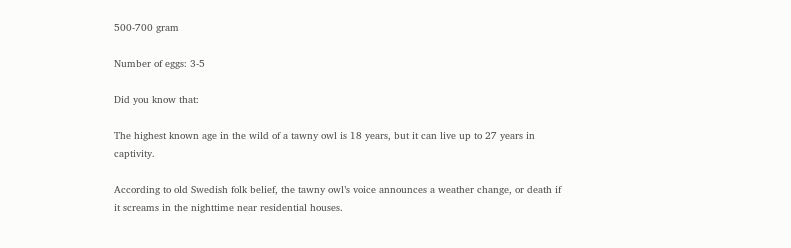500-700 gram

Number of eggs: 3-5

Did you know that:

The highest known age in the wild of a tawny owl is 18 years, but it can live up to 27 years in captivity.

According to old Swedish folk belief, the tawny owl’s voice announces a weather change, or death if it screams in the nighttime near residential houses.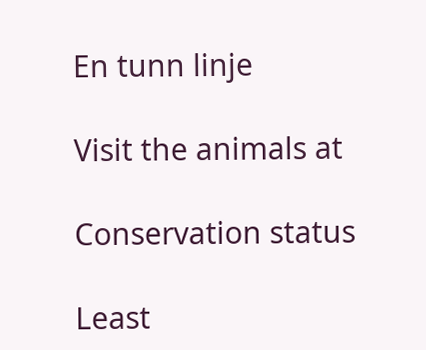En tunn linje

Visit the animals at

Conservation status

Least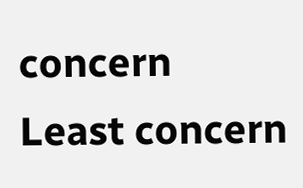concern
Least concern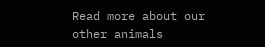Read more about our other animals